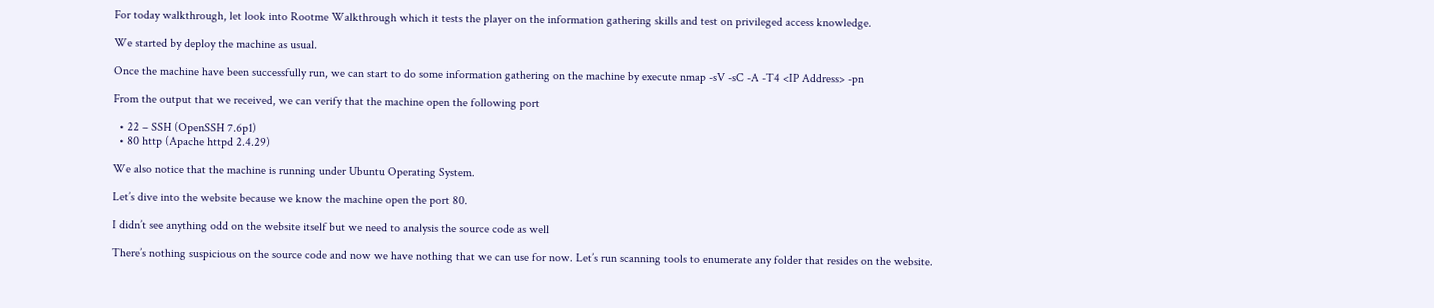For today walkthrough, let look into Rootme Walkthrough which it tests the player on the information gathering skills and test on privileged access knowledge.

We started by deploy the machine as usual.

Once the machine have been successfully run, we can start to do some information gathering on the machine by execute nmap -sV -sC -A -T4 <IP Address> -pn

From the output that we received, we can verify that the machine open the following port

  • 22 – SSH (OpenSSH 7.6p1)
  • 80 http (Apache httpd 2.4.29)

We also notice that the machine is running under Ubuntu Operating System.

Let’s dive into the website because we know the machine open the port 80.

I didn’t see anything odd on the website itself but we need to analysis the source code as well

There’s nothing suspicious on the source code and now we have nothing that we can use for now. Let’s run scanning tools to enumerate any folder that resides on the website.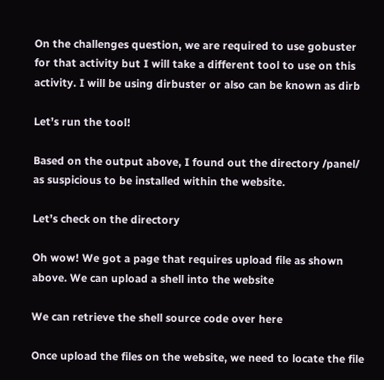On the challenges question, we are required to use gobuster for that activity but I will take a different tool to use on this activity. I will be using dirbuster or also can be known as dirb

Let’s run the tool!

Based on the output above, I found out the directory /panel/ as suspicious to be installed within the website.

Let’s check on the directory

Oh wow! We got a page that requires upload file as shown above. We can upload a shell into the website

We can retrieve the shell source code over here

Once upload the files on the website, we need to locate the file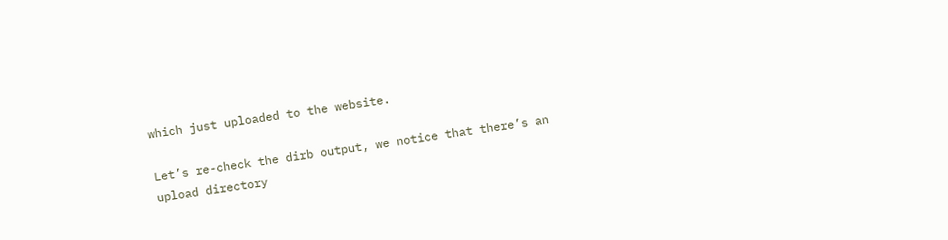which just uploaded to the website.

Let’s re-check the dirb output, we notice that there’s an upload directory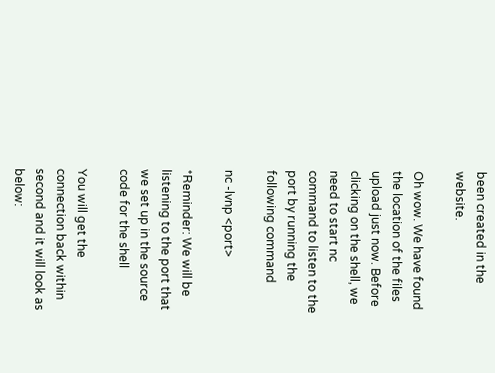been created in the website.

Oh wow. We have found the location of the files upload just now. Before clicking on the shell, we need to start nc command to listen to the port by running the following command

nc -lvnp <port>

*Reminder: We will be listening to the port that we set up in the source code for the shell

You will get the connection back within second and it will look as below: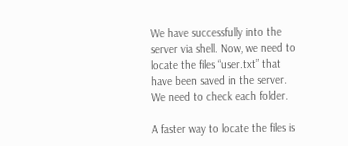We have successfully into the server via shell. Now, we need to locate the files “user.txt” that have been saved in the server. We need to check each folder.

A faster way to locate the files is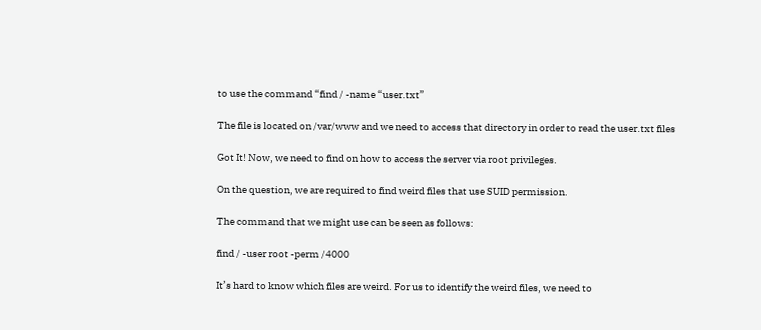to use the command “find / -name “user.txt”

The file is located on /var/www and we need to access that directory in order to read the user.txt files

Got It! Now, we need to find on how to access the server via root privileges.

On the question, we are required to find weird files that use SUID permission.

The command that we might use can be seen as follows:

find / -user root -perm /4000

It’s hard to know which files are weird. For us to identify the weird files, we need to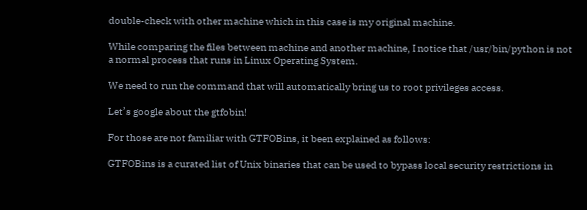double-check with other machine which in this case is my original machine.

While comparing the files between machine and another machine, I notice that /usr/bin/python is not a normal process that runs in Linux Operating System.

We need to run the command that will automatically bring us to root privileges access.

Let’s google about the gtfobin!

For those are not familiar with GTFOBins, it been explained as follows:

GTFOBins is a curated list of Unix binaries that can be used to bypass local security restrictions in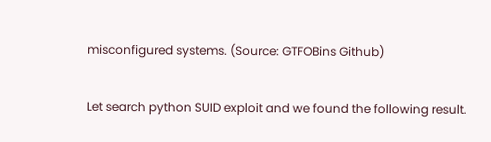misconfigured systems. (Source: GTFOBins Github)

Let search python SUID exploit and we found the following result.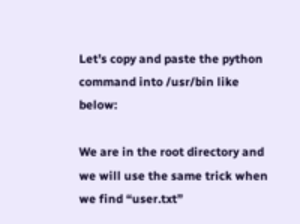Let’s copy and paste the python command into /usr/bin like below:

We are in the root directory and we will use the same trick when we find “user.txt”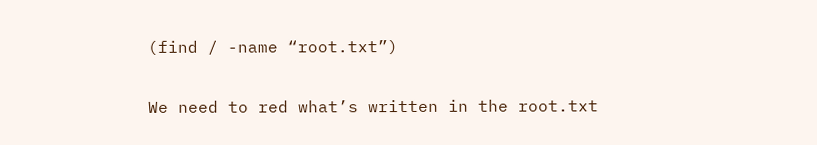(find / -name “root.txt”)

We need to red what’s written in the root.txt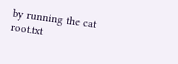by running the cat root.txt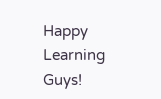Happy Learning Guys!